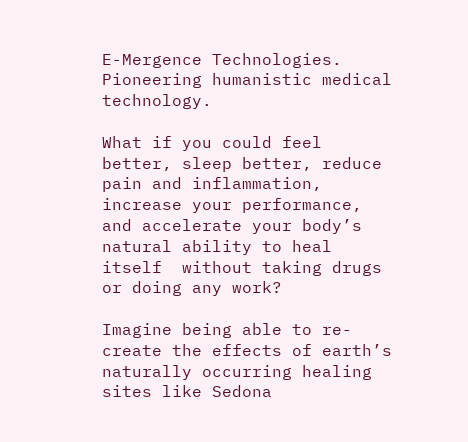E-Mergence Technologies. Pioneering humanistic medical technology.

What if you could feel better, sleep better, reduce pain and inflammation, increase your performance, and accelerate your body’s natural ability to heal itself  without taking drugs or doing any work?

Imagine being able to re-create the effects of earth’s naturally occurring healing sites like Sedona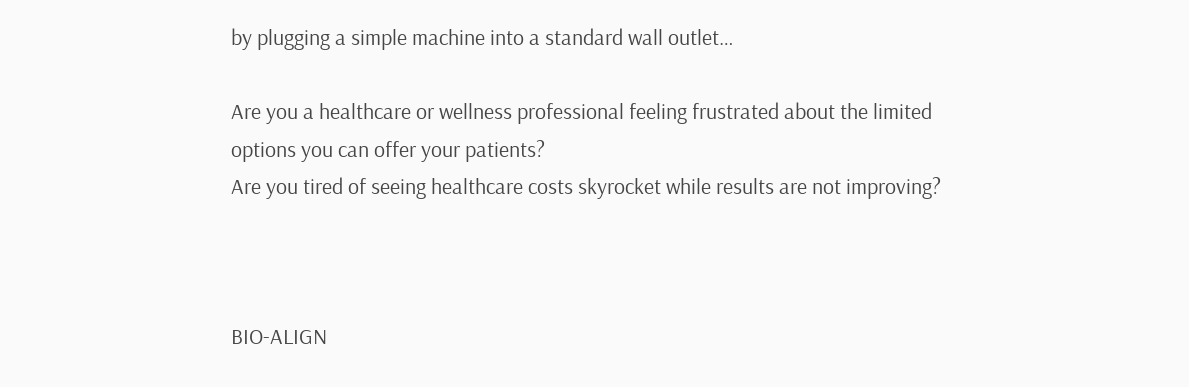by plugging a simple machine into a standard wall outlet…

Are you a healthcare or wellness professional feeling frustrated about the limited options you can offer your patients?
Are you tired of seeing healthcare costs skyrocket while results are not improving?



BIO-ALIGN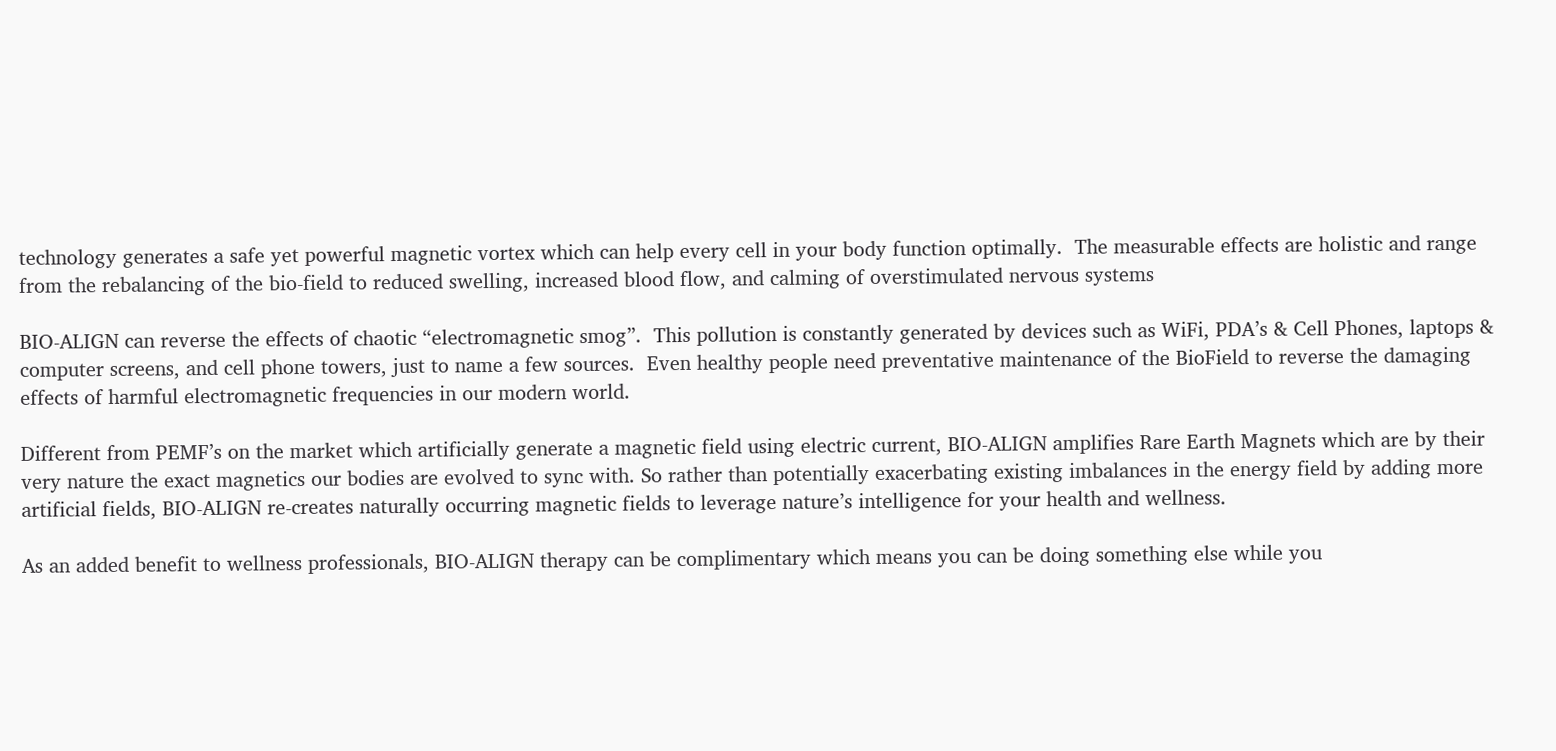technology generates a safe yet powerful magnetic vortex which can help every cell in your body function optimally.  The measurable effects are holistic and range from the rebalancing of the bio-field to reduced swelling, increased blood flow, and calming of overstimulated nervous systems

BIO-ALIGN can reverse the effects of chaotic “electromagnetic smog”.  This pollution is constantly generated by devices such as WiFi, PDA’s & Cell Phones, laptops & computer screens, and cell phone towers, just to name a few sources.  Even healthy people need preventative maintenance of the BioField to reverse the damaging effects of harmful electromagnetic frequencies in our modern world.

Different from PEMF’s on the market which artificially generate a magnetic field using electric current, BIO-ALIGN amplifies Rare Earth Magnets which are by their very nature the exact magnetics our bodies are evolved to sync with. So rather than potentially exacerbating existing imbalances in the energy field by adding more artificial fields, BIO-ALIGN re-creates naturally occurring magnetic fields to leverage nature’s intelligence for your health and wellness.

As an added benefit to wellness professionals, BIO-ALIGN therapy can be complimentary which means you can be doing something else while you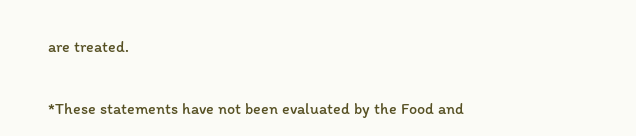are treated.


*These statements have not been evaluated by the Food and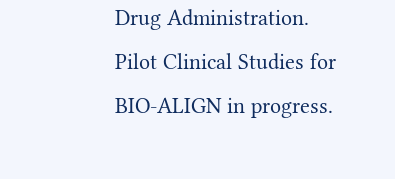Drug Administration. Pilot Clinical Studies for BIO-ALIGN in progress.